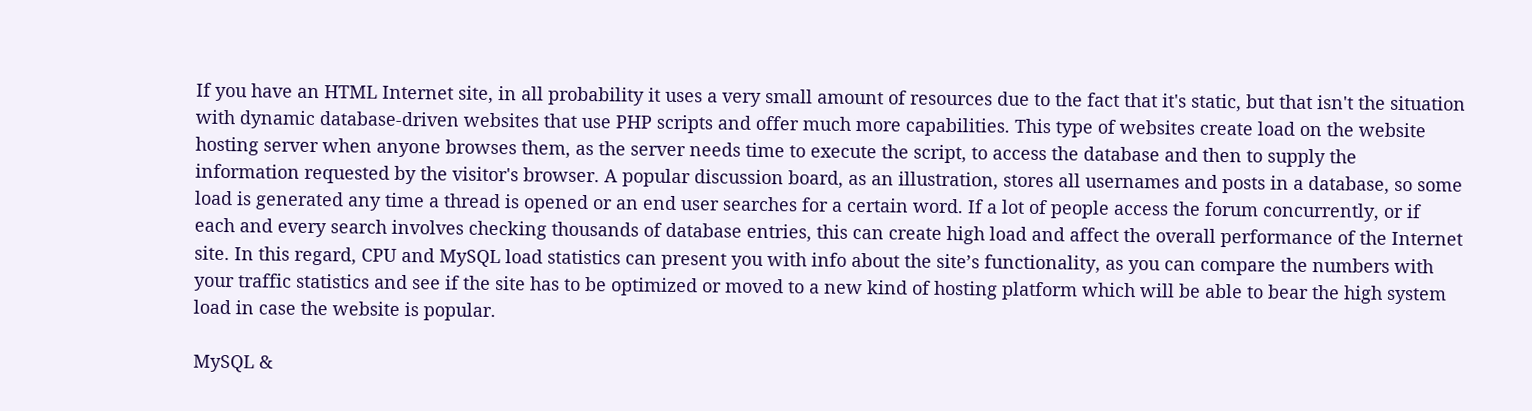If you have an HTML Internet site, in all probability it uses a very small amount of resources due to the fact that it's static, but that isn't the situation with dynamic database-driven websites that use PHP scripts and offer much more capabilities. This type of websites create load on the website hosting server when anyone browses them, as the server needs time to execute the script, to access the database and then to supply the information requested by the visitor's browser. A popular discussion board, as an illustration, stores all usernames and posts in a database, so some load is generated any time a thread is opened or an end user searches for a certain word. If a lot of people access the forum concurrently, or if each and every search involves checking thousands of database entries, this can create high load and affect the overall performance of the Internet site. In this regard, CPU and MySQL load statistics can present you with info about the site’s functionality, as you can compare the numbers with your traffic statistics and see if the site has to be optimized or moved to a new kind of hosting platform which will be able to bear the high system load in case the website is popular.

MySQL &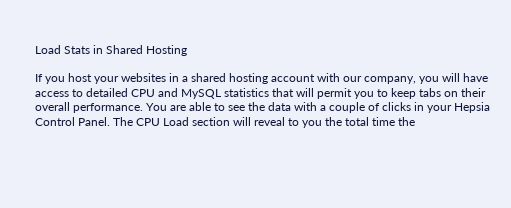Load Stats in Shared Hosting

If you host your websites in a shared hosting account with our company, you will have access to detailed CPU and MySQL statistics that will permit you to keep tabs on their overall performance. You are able to see the data with a couple of clicks in your Hepsia Control Panel. The CPU Load section will reveal to you the total time the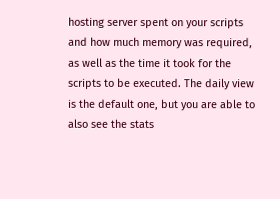hosting server spent on your scripts and how much memory was required, as well as the time it took for the scripts to be executed. The daily view is the default one, but you are able to also see the stats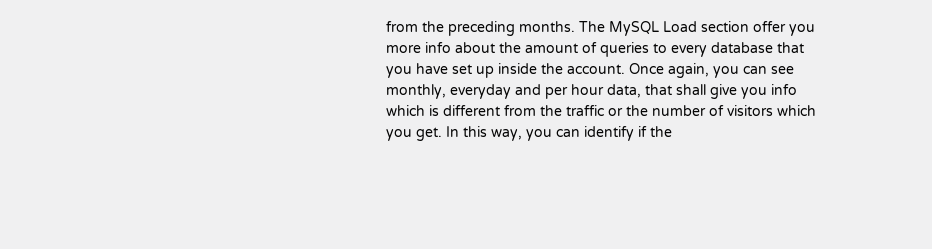from the preceding months. The MySQL Load section offer you more info about the amount of queries to every database that you have set up inside the account. Once again, you can see monthly, everyday and per hour data, that shall give you info which is different from the traffic or the number of visitors which you get. In this way, you can identify if the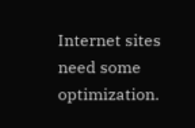Internet sites need some optimization.